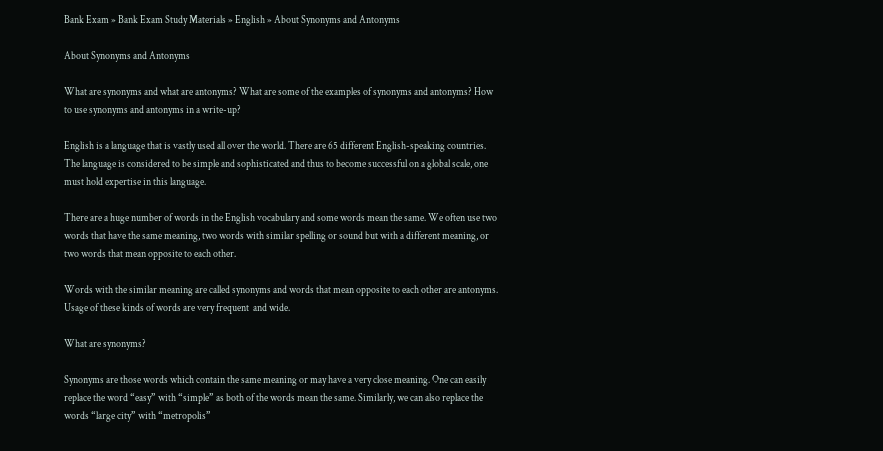Bank Exam » Bank Exam Study Materials » English » About Synonyms and Antonyms

About Synonyms and Antonyms

What are synonyms and what are antonyms? What are some of the examples of synonyms and antonyms? How to use synonyms and antonyms in a write-up?

English is a language that is vastly used all over the world. There are 65 different English-speaking countries. The language is considered to be simple and sophisticated and thus to become successful on a global scale, one must hold expertise in this language.

There are a huge number of words in the English vocabulary and some words mean the same. We often use two words that have the same meaning, two words with similar spelling or sound but with a different meaning, or two words that mean opposite to each other.

Words with the similar meaning are called synonyms and words that mean opposite to each other are antonyms. Usage of these kinds of words are very frequent  and wide.

What are synonyms?

Synonyms are those words which contain the same meaning or may have a very close meaning. One can easily replace the word “easy” with “simple” as both of the words mean the same. Similarly, we can also replace the words “large city” with “metropolis”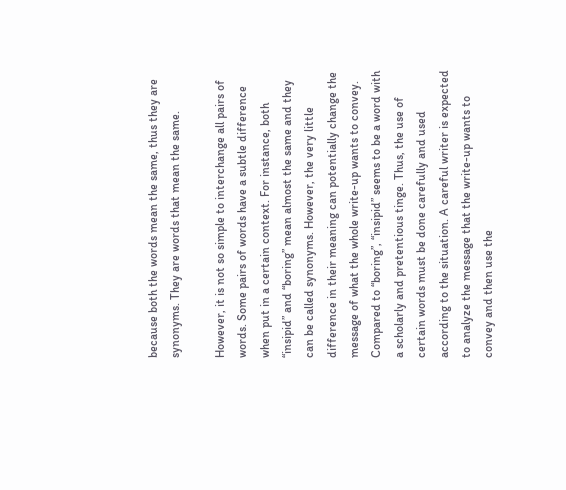because both the words mean the same, thus they are synonyms. They are words that mean the same.

However, it is not so simple to interchange all pairs of words. Some pairs of words have a subtle difference when put in a certain context. For instance, both “insipid” and “boring” mean almost the same and they can be called synonyms. However, the very little difference in their meaning can potentially change the message of what the whole write-up wants to convey. Compared to “boring”, “insipid” seems to be a word with a scholarly and pretentious tinge. Thus, the use of certain words must be done carefully and used according to the situation. A careful writer is expected to analyze the message that the write-up wants to convey and then use the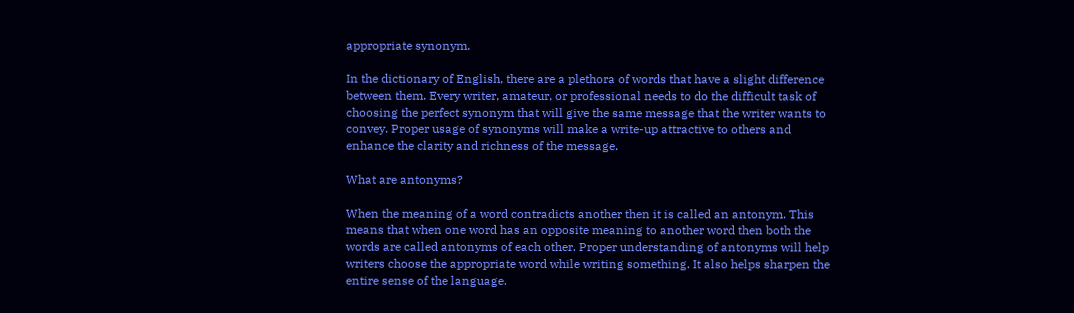appropriate synonym.

In the dictionary of English, there are a plethora of words that have a slight difference between them. Every writer, amateur, or professional needs to do the difficult task of choosing the perfect synonym that will give the same message that the writer wants to convey. Proper usage of synonyms will make a write-up attractive to others and enhance the clarity and richness of the message.

What are antonyms?

When the meaning of a word contradicts another then it is called an antonym. This means that when one word has an opposite meaning to another word then both the words are called antonyms of each other. Proper understanding of antonyms will help writers choose the appropriate word while writing something. It also helps sharpen the entire sense of the language.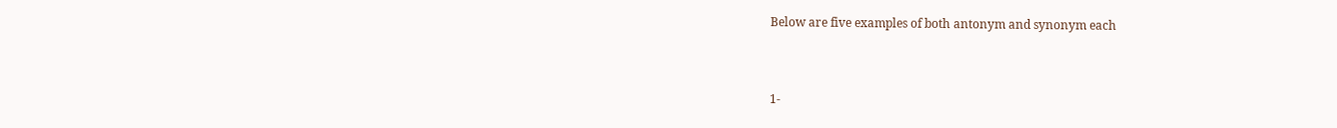Below are five examples of both antonym and synonym each


1-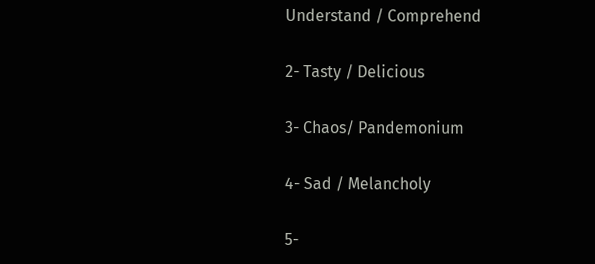Understand / Comprehend

2- Tasty / Delicious

3- Chaos/ Pandemonium

4- Sad / Melancholy

5-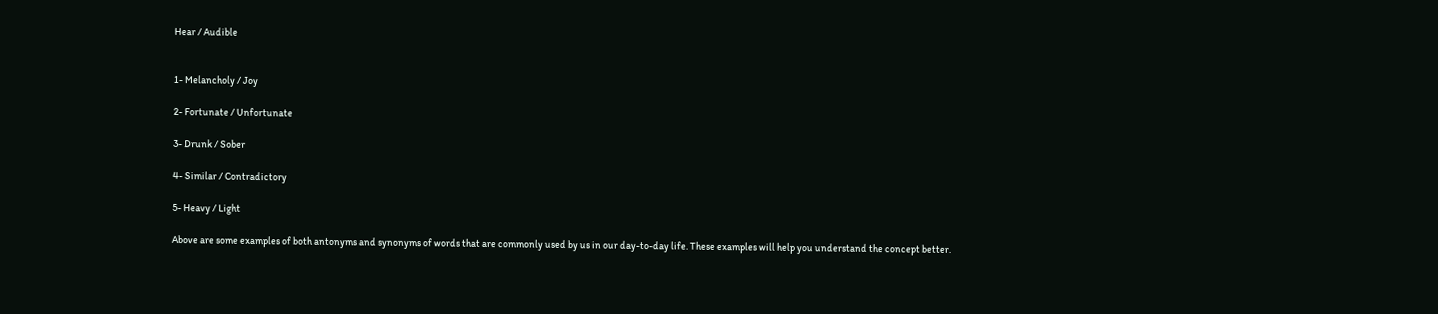Hear / Audible


1- Melancholy / Joy

2- Fortunate / Unfortunate

3- Drunk / Sober

4- Similar / Contradictory

5- Heavy / Light

Above are some examples of both antonyms and synonyms of words that are commonly used by us in our day-to-day life. These examples will help you understand the concept better.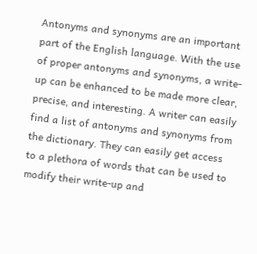Antonyms and synonyms are an important part of the English language. With the use of proper antonyms and synonyms, a write-up can be enhanced to be made more clear, precise, and interesting. A writer can easily find a list of antonyms and synonyms from the dictionary. They can easily get access to a plethora of words that can be used to modify their write-up and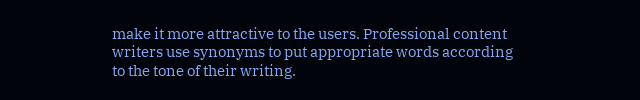make it more attractive to the users. Professional content writers use synonyms to put appropriate words according to the tone of their writing.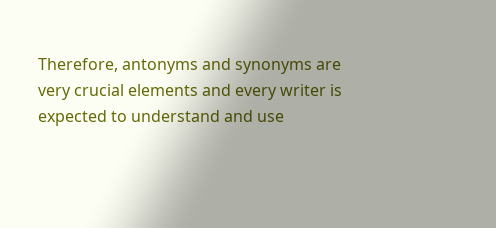Therefore, antonyms and synonyms are very crucial elements and every writer is expected to understand and use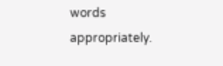words appropriately.